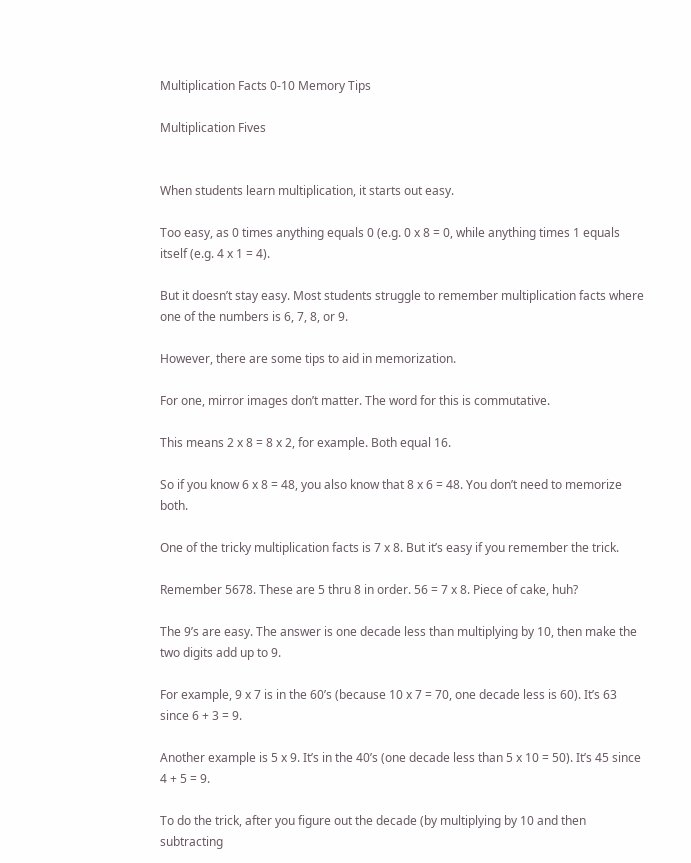Multiplication Facts 0-10 Memory Tips

Multiplication Fives


When students learn multiplication, it starts out easy.

Too easy, as 0 times anything equals 0 (e.g. 0 x 8 = 0, while anything times 1 equals itself (e.g. 4 x 1 = 4).

But it doesn’t stay easy. Most students struggle to remember multiplication facts where one of the numbers is 6, 7, 8, or 9.

However, there are some tips to aid in memorization.

For one, mirror images don’t matter. The word for this is commutative.

This means 2 x 8 = 8 x 2, for example. Both equal 16.

So if you know 6 x 8 = 48, you also know that 8 x 6 = 48. You don’t need to memorize both.

One of the tricky multiplication facts is 7 x 8. But it’s easy if you remember the trick.

Remember 5678. These are 5 thru 8 in order. 56 = 7 x 8. Piece of cake, huh?

The 9’s are easy. The answer is one decade less than multiplying by 10, then make the two digits add up to 9.

For example, 9 x 7 is in the 60’s (because 10 x 7 = 70, one decade less is 60). It’s 63 since 6 + 3 = 9.

Another example is 5 x 9. It’s in the 40’s (one decade less than 5 x 10 = 50). It’s 45 since 4 + 5 = 9.

To do the trick, after you figure out the decade (by multiplying by 10 and then subtracting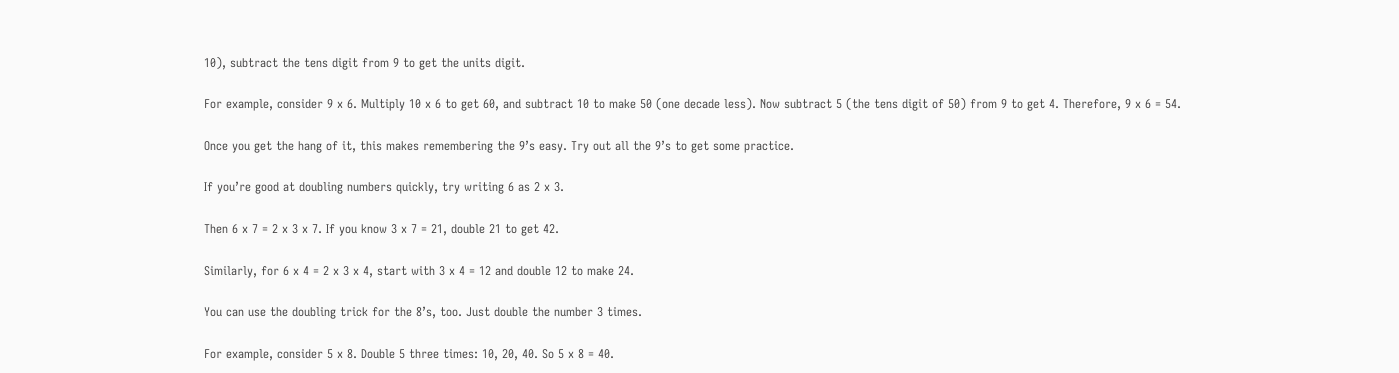10), subtract the tens digit from 9 to get the units digit.

For example, consider 9 x 6. Multiply 10 x 6 to get 60, and subtract 10 to make 50 (one decade less). Now subtract 5 (the tens digit of 50) from 9 to get 4. Therefore, 9 x 6 = 54.

Once you get the hang of it, this makes remembering the 9’s easy. Try out all the 9’s to get some practice.

If you’re good at doubling numbers quickly, try writing 6 as 2 x 3.

Then 6 x 7 = 2 x 3 x 7. If you know 3 x 7 = 21, double 21 to get 42.

Similarly, for 6 x 4 = 2 x 3 x 4, start with 3 x 4 = 12 and double 12 to make 24.

You can use the doubling trick for the 8’s, too. Just double the number 3 times.

For example, consider 5 x 8. Double 5 three times: 10, 20, 40. So 5 x 8 = 40.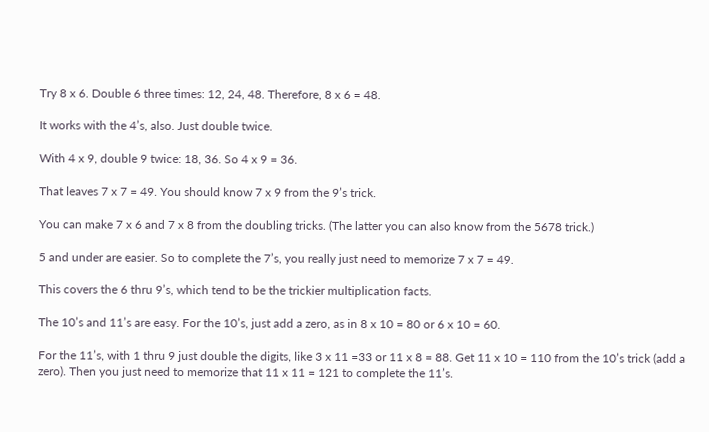Try 8 x 6. Double 6 three times: 12, 24, 48. Therefore, 8 x 6 = 48.

It works with the 4’s, also. Just double twice.

With 4 x 9, double 9 twice: 18, 36. So 4 x 9 = 36.

That leaves 7 x 7 = 49. You should know 7 x 9 from the 9’s trick.

You can make 7 x 6 and 7 x 8 from the doubling tricks. (The latter you can also know from the 5678 trick.)

5 and under are easier. So to complete the 7’s, you really just need to memorize 7 x 7 = 49.

This covers the 6 thru 9’s, which tend to be the trickier multiplication facts.

The 10’s and 11’s are easy. For the 10’s, just add a zero, as in 8 x 10 = 80 or 6 x 10 = 60.

For the 11’s, with 1 thru 9 just double the digits, like 3 x 11 =33 or 11 x 8 = 88. Get 11 x 10 = 110 from the 10’s trick (add a zero). Then you just need to memorize that 11 x 11 = 121 to complete the 11’s.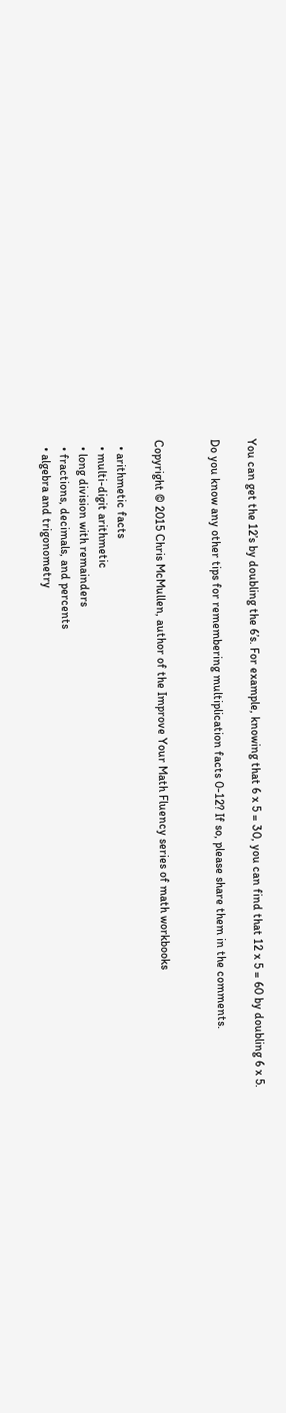You can get the 12’s by doubling the 6’s. For example, knowing that 6 x 5 = 30, you can find that 12 x 5 = 60 by doubling 6 x 5.

Do you know any other tips for remembering multiplication facts 0-12? If so, please share them in the comments.


Copyright © 2015 Chris McMullen, author of the Improve Your Math Fluency series of math workbooks

  • arithmetic facts
  • multi-digit arithmetic
  • long division with remainders
  • fractions, decimals, and percents
  • algebra and trigonometry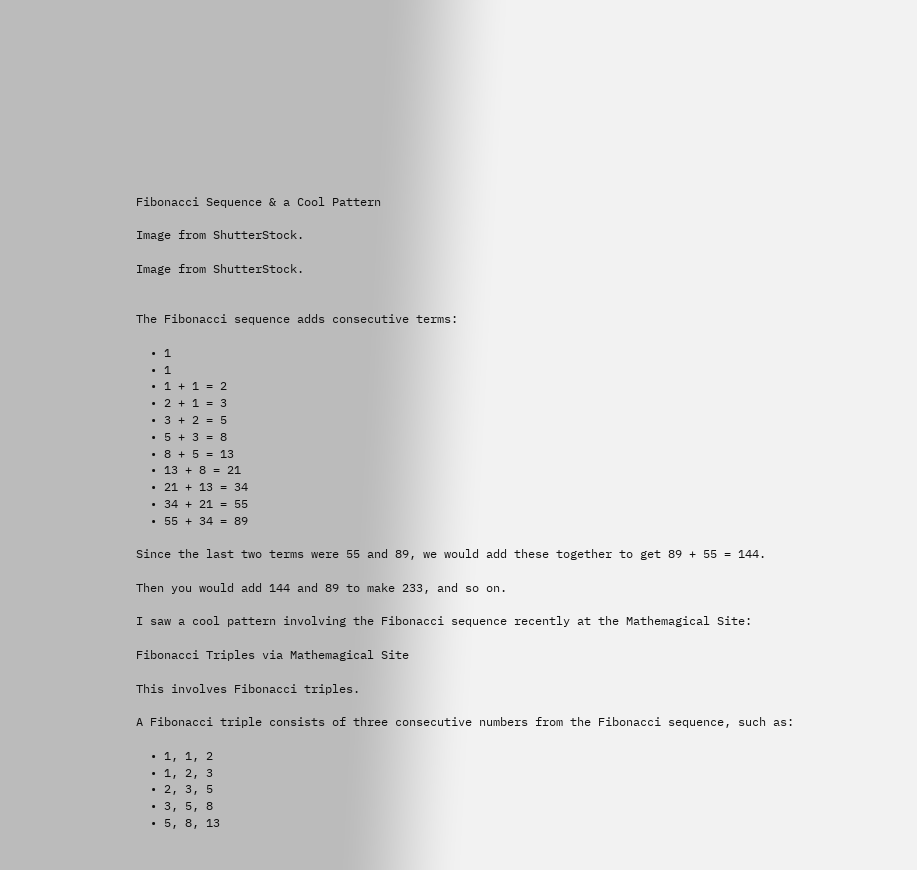Fibonacci Sequence & a Cool Pattern

Image from ShutterStock.

Image from ShutterStock.


The Fibonacci sequence adds consecutive terms:

  • 1
  • 1
  • 1 + 1 = 2
  • 2 + 1 = 3
  • 3 + 2 = 5
  • 5 + 3 = 8
  • 8 + 5 = 13
  • 13 + 8 = 21
  • 21 + 13 = 34
  • 34 + 21 = 55
  • 55 + 34 = 89

Since the last two terms were 55 and 89, we would add these together to get 89 + 55 = 144.

Then you would add 144 and 89 to make 233, and so on.

I saw a cool pattern involving the Fibonacci sequence recently at the Mathemagical Site:

Fibonacci Triples via Mathemagical Site

This involves Fibonacci triples.

A Fibonacci triple consists of three consecutive numbers from the Fibonacci sequence, such as:

  • 1, 1, 2
  • 1, 2, 3
  • 2, 3, 5
  • 3, 5, 8
  • 5, 8, 13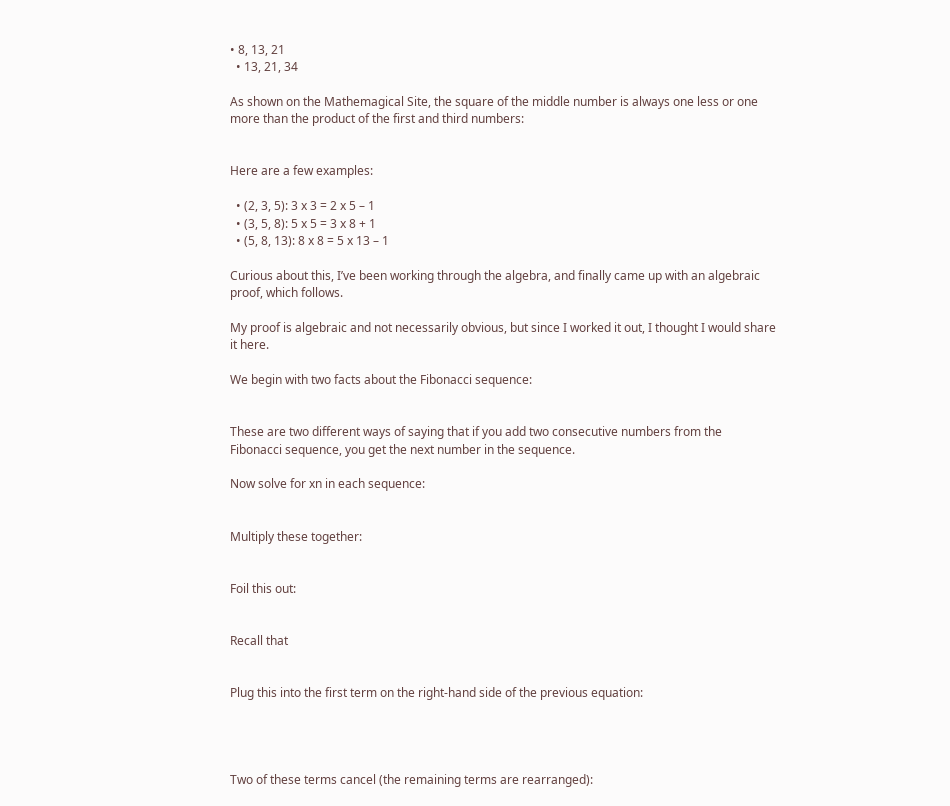• 8, 13, 21
  • 13, 21, 34

As shown on the Mathemagical Site, the square of the middle number is always one less or one more than the product of the first and third numbers:


Here are a few examples:

  • (2, 3, 5): 3 x 3 = 2 x 5 – 1
  • (3, 5, 8): 5 x 5 = 3 x 8 + 1
  • (5, 8, 13): 8 x 8 = 5 x 13 – 1

Curious about this, I’ve been working through the algebra, and finally came up with an algebraic proof, which follows.

My proof is algebraic and not necessarily obvious, but since I worked it out, I thought I would share it here.

We begin with two facts about the Fibonacci sequence:


These are two different ways of saying that if you add two consecutive numbers from the Fibonacci sequence, you get the next number in the sequence.

Now solve for xn in each sequence:


Multiply these together:


Foil this out:


Recall that


Plug this into the first term on the right-hand side of the previous equation:




Two of these terms cancel (the remaining terms are rearranged):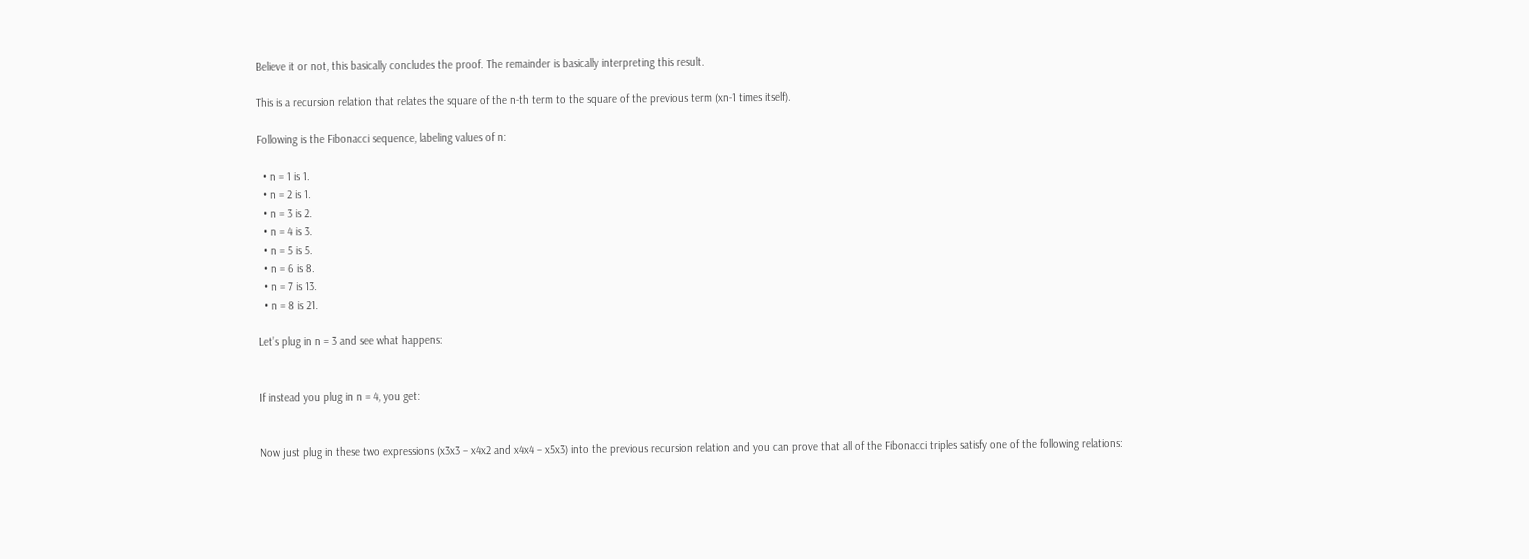Believe it or not, this basically concludes the proof. The remainder is basically interpreting this result.

This is a recursion relation that relates the square of the n-th term to the square of the previous term (xn-1 times itself).

Following is the Fibonacci sequence, labeling values of n:

  • n = 1 is 1.
  • n = 2 is 1.
  • n = 3 is 2.
  • n = 4 is 3.
  • n = 5 is 5.
  • n = 6 is 8.
  • n = 7 is 13.
  • n = 8 is 21.

Let’s plug in n = 3 and see what happens:


If instead you plug in n = 4, you get:


Now just plug in these two expressions (x3x3 – x4x2 and x4x4 – x5x3) into the previous recursion relation and you can prove that all of the Fibonacci triples satisfy one of the following relations: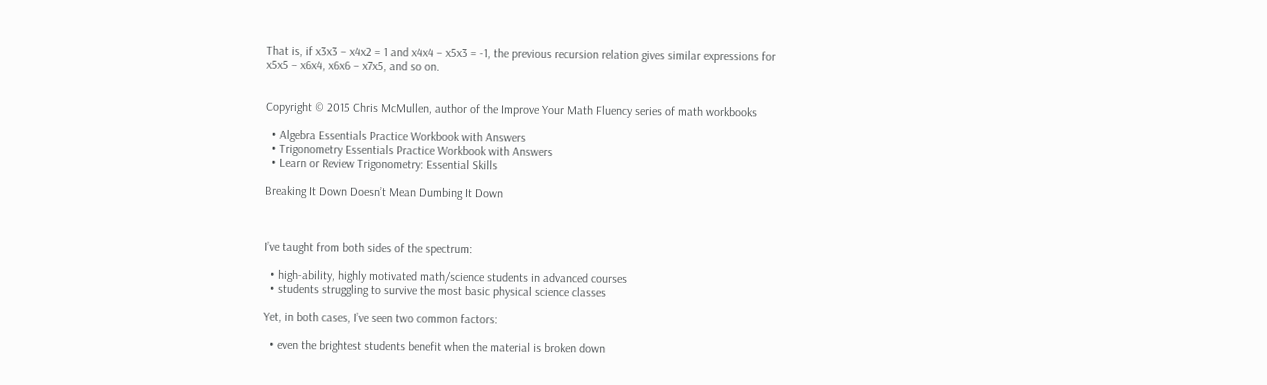That is, if x3x3 – x4x2 = 1 and x4x4 – x5x3 = -1, the previous recursion relation gives similar expressions for x5x5 – x6x4, x6x6 – x7x5, and so on.


Copyright © 2015 Chris McMullen, author of the Improve Your Math Fluency series of math workbooks

  • Algebra Essentials Practice Workbook with Answers
  • Trigonometry Essentials Practice Workbook with Answers
  • Learn or Review Trigonometry: Essential Skills

Breaking It Down Doesn’t Mean Dumbing It Down



I’ve taught from both sides of the spectrum:

  • high-ability, highly motivated math/science students in advanced courses
  • students struggling to survive the most basic physical science classes

Yet, in both cases, I’ve seen two common factors:

  • even the brightest students benefit when the material is broken down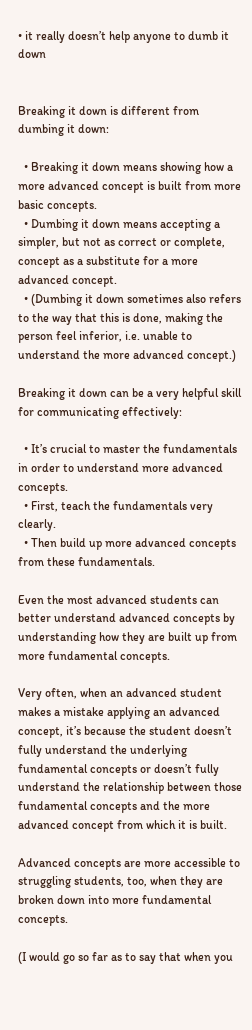• it really doesn’t help anyone to dumb it down


Breaking it down is different from dumbing it down:

  • Breaking it down means showing how a more advanced concept is built from more basic concepts.
  • Dumbing it down means accepting a simpler, but not as correct or complete, concept as a substitute for a more advanced concept.
  • (Dumbing it down sometimes also refers to the way that this is done, making the person feel inferior, i.e. unable to understand the more advanced concept.)

Breaking it down can be a very helpful skill for communicating effectively:

  • It’s crucial to master the fundamentals in order to understand more advanced concepts.
  • First, teach the fundamentals very clearly.
  • Then build up more advanced concepts from these fundamentals.

Even the most advanced students can better understand advanced concepts by understanding how they are built up from more fundamental concepts.

Very often, when an advanced student makes a mistake applying an advanced concept, it’s because the student doesn’t fully understand the underlying fundamental concepts or doesn’t fully understand the relationship between those fundamental concepts and the more advanced concept from which it is built.

Advanced concepts are more accessible to struggling students, too, when they are broken down into more fundamental concepts.

(I would go so far as to say that when you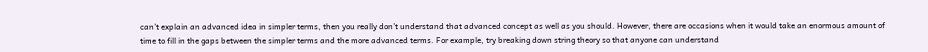can’t explain an advanced idea in simpler terms, then you really don’t understand that advanced concept as well as you should. However, there are occasions when it would take an enormous amount of time to fill in the gaps between the simpler terms and the more advanced terms. For example, try breaking down string theory so that anyone can understand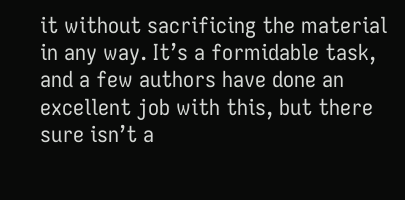it without sacrificing the material in any way. It’s a formidable task, and a few authors have done an excellent job with this, but there sure isn’t a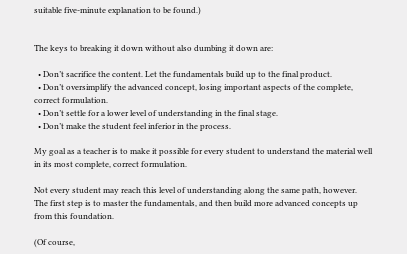suitable five-minute explanation to be found.)


The keys to breaking it down without also dumbing it down are:

  • Don’t sacrifice the content. Let the fundamentals build up to the final product.
  • Don’t oversimplify the advanced concept, losing important aspects of the complete, correct formulation.
  • Don’t settle for a lower level of understanding in the final stage.
  • Don’t make the student feel inferior in the process.

My goal as a teacher is to make it possible for every student to understand the material well in its most complete, correct formulation.

Not every student may reach this level of understanding along the same path, however. The first step is to master the fundamentals, and then build more advanced concepts up from this foundation.

(Of course,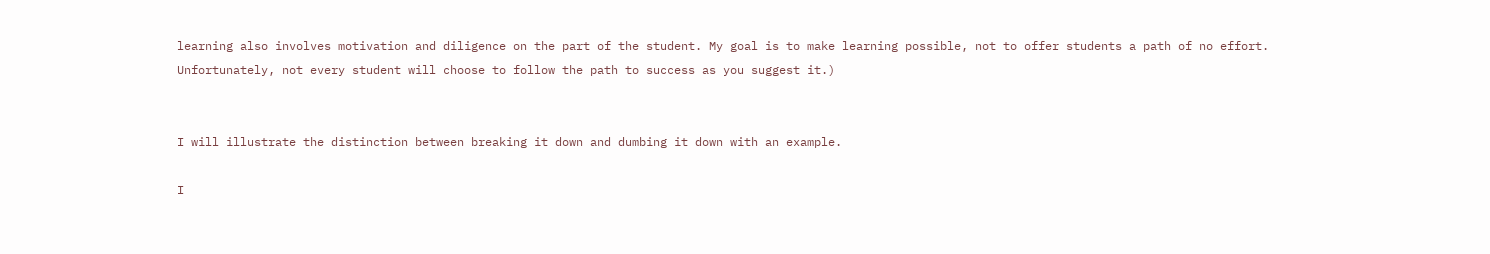learning also involves motivation and diligence on the part of the student. My goal is to make learning possible, not to offer students a path of no effort. Unfortunately, not every student will choose to follow the path to success as you suggest it.)


I will illustrate the distinction between breaking it down and dumbing it down with an example.

I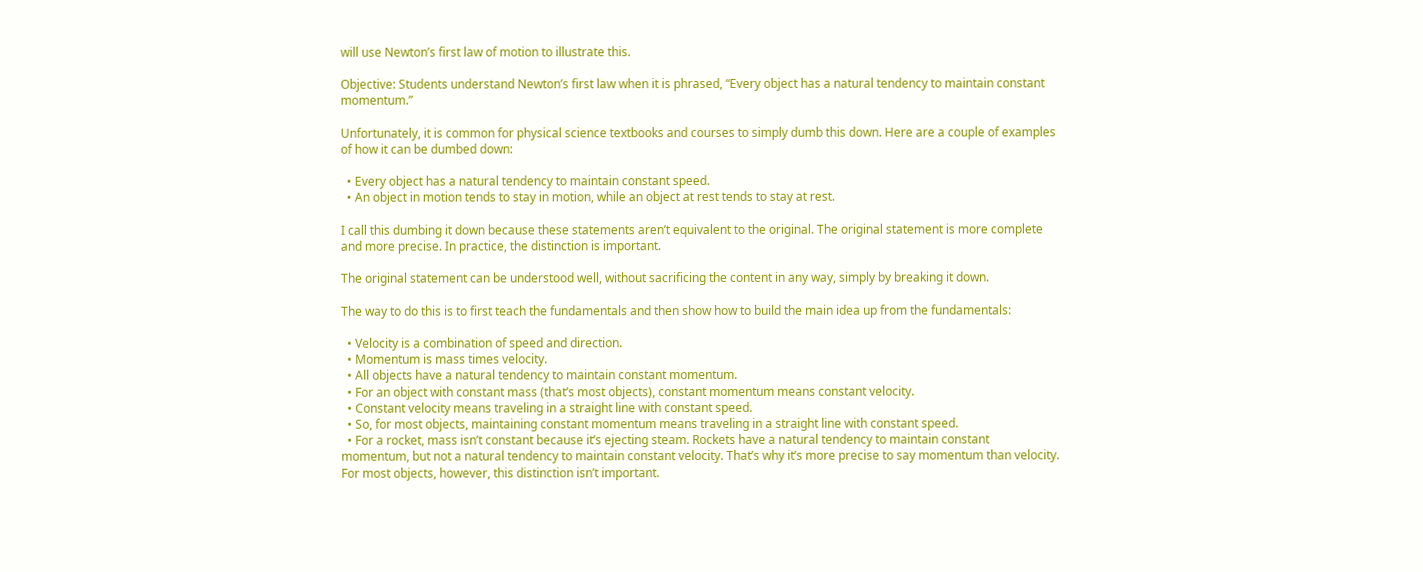will use Newton’s first law of motion to illustrate this.

Objective: Students understand Newton’s first law when it is phrased, “Every object has a natural tendency to maintain constant momentum.”

Unfortunately, it is common for physical science textbooks and courses to simply dumb this down. Here are a couple of examples of how it can be dumbed down:

  • Every object has a natural tendency to maintain constant speed.
  • An object in motion tends to stay in motion, while an object at rest tends to stay at rest.

I call this dumbing it down because these statements aren’t equivalent to the original. The original statement is more complete and more precise. In practice, the distinction is important.

The original statement can be understood well, without sacrificing the content in any way, simply by breaking it down.

The way to do this is to first teach the fundamentals and then show how to build the main idea up from the fundamentals:

  • Velocity is a combination of speed and direction.
  • Momentum is mass times velocity.
  • All objects have a natural tendency to maintain constant momentum.
  • For an object with constant mass (that’s most objects), constant momentum means constant velocity.
  • Constant velocity means traveling in a straight line with constant speed.
  • So, for most objects, maintaining constant momentum means traveling in a straight line with constant speed.
  • For a rocket, mass isn’t constant because it’s ejecting steam. Rockets have a natural tendency to maintain constant momentum, but not a natural tendency to maintain constant velocity. That’s why it’s more precise to say momentum than velocity. For most objects, however, this distinction isn’t important.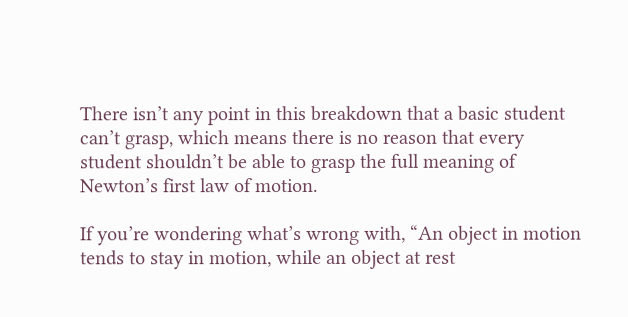There isn’t any point in this breakdown that a basic student can’t grasp, which means there is no reason that every student shouldn’t be able to grasp the full meaning of Newton’s first law of motion.

If you’re wondering what’s wrong with, “An object in motion tends to stay in motion, while an object at rest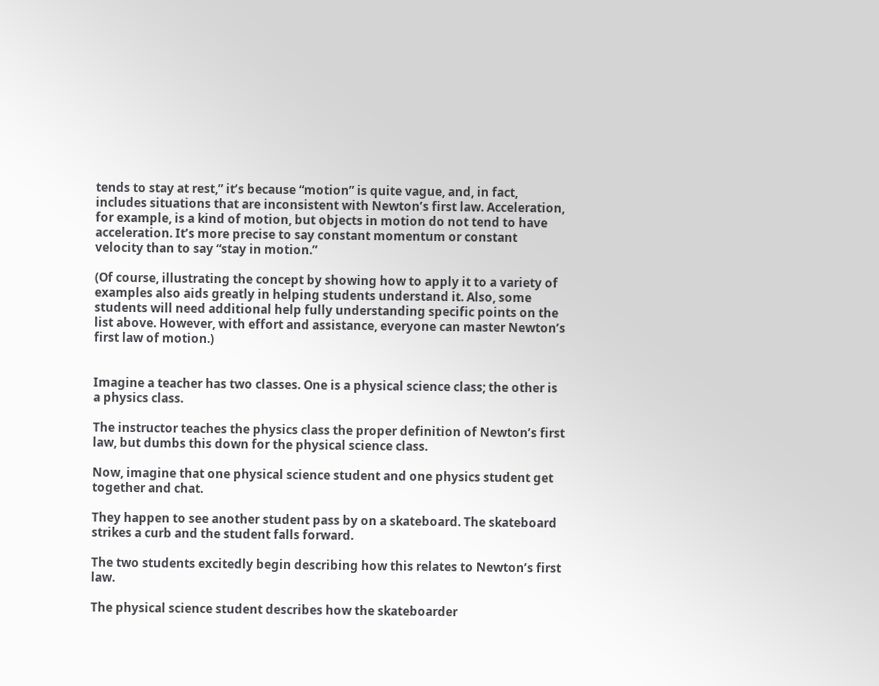tends to stay at rest,” it’s because “motion” is quite vague, and, in fact, includes situations that are inconsistent with Newton’s first law. Acceleration, for example, is a kind of motion, but objects in motion do not tend to have acceleration. It’s more precise to say constant momentum or constant velocity than to say “stay in motion.”

(Of course, illustrating the concept by showing how to apply it to a variety of examples also aids greatly in helping students understand it. Also, some students will need additional help fully understanding specific points on the list above. However, with effort and assistance, everyone can master Newton’s first law of motion.)


Imagine a teacher has two classes. One is a physical science class; the other is a physics class.

The instructor teaches the physics class the proper definition of Newton’s first law, but dumbs this down for the physical science class.

Now, imagine that one physical science student and one physics student get together and chat.

They happen to see another student pass by on a skateboard. The skateboard strikes a curb and the student falls forward.

The two students excitedly begin describing how this relates to Newton’s first law.

The physical science student describes how the skateboarder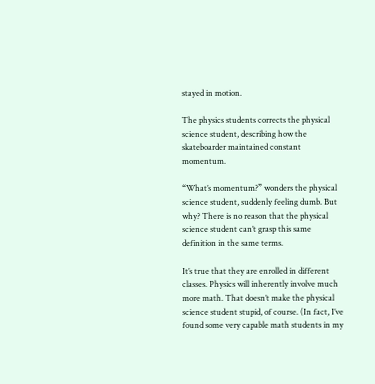stayed in motion.

The physics students corrects the physical science student, describing how the skateboarder maintained constant momentum.

“What’s momentum?” wonders the physical science student, suddenly feeling dumb. But why? There is no reason that the physical science student can’t grasp this same definition in the same terms.

It’s true that they are enrolled in different classes. Physics will inherently involve much more math. That doesn’t make the physical science student stupid, of course. (In fact, I’ve found some very capable math students in my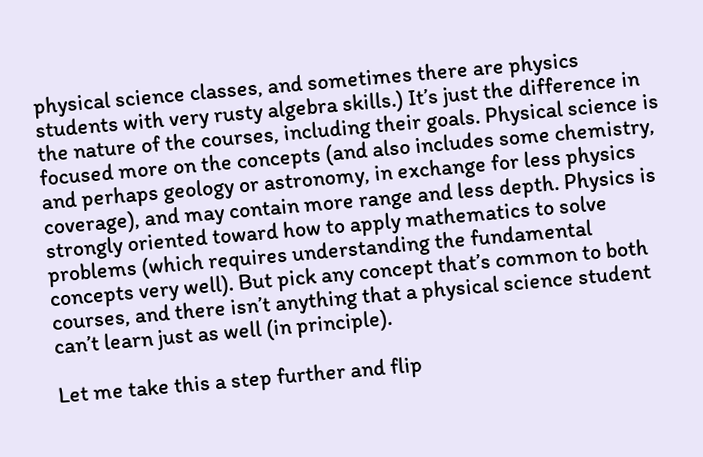physical science classes, and sometimes there are physics students with very rusty algebra skills.) It’s just the difference in the nature of the courses, including their goals. Physical science is focused more on the concepts (and also includes some chemistry, and perhaps geology or astronomy, in exchange for less physics coverage), and may contain more range and less depth. Physics is strongly oriented toward how to apply mathematics to solve problems (which requires understanding the fundamental concepts very well). But pick any concept that’s common to both courses, and there isn’t anything that a physical science student can’t learn just as well (in principle).

Let me take this a step further and flip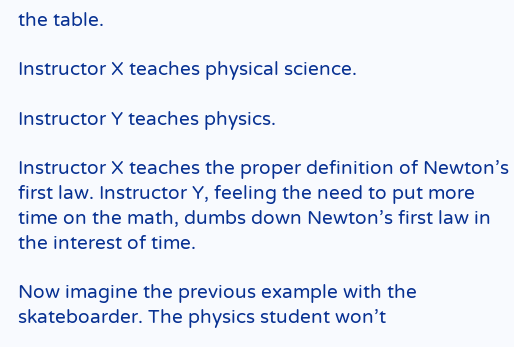the table.

Instructor X teaches physical science.

Instructor Y teaches physics.

Instructor X teaches the proper definition of Newton’s first law. Instructor Y, feeling the need to put more time on the math, dumbs down Newton’s first law in the interest of time.

Now imagine the previous example with the skateboarder. The physics student won’t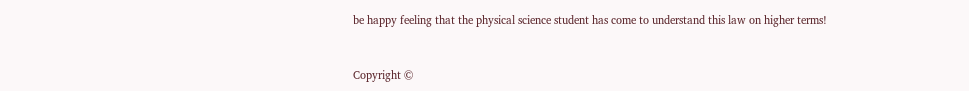be happy feeling that the physical science student has come to understand this law on higher terms!


Copyright ©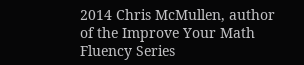2014 Chris McMullen, author of the Improve Your Math Fluency Series